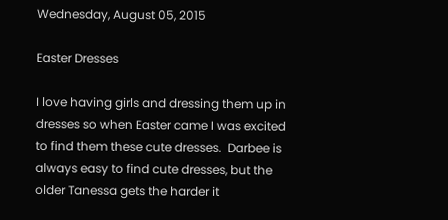Wednesday, August 05, 2015

Easter Dresses

I love having girls and dressing them up in dresses so when Easter came I was excited to find them these cute dresses.  Darbee is always easy to find cute dresses, but the older Tanessa gets the harder it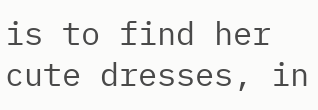is to find her cute dresses, in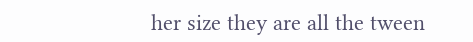her size they are all the tween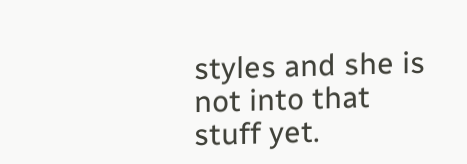styles and she is not into that stuff yet.